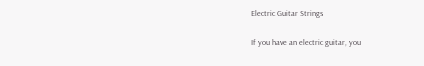Electric Guitar Strings

If you have an electric guitar, you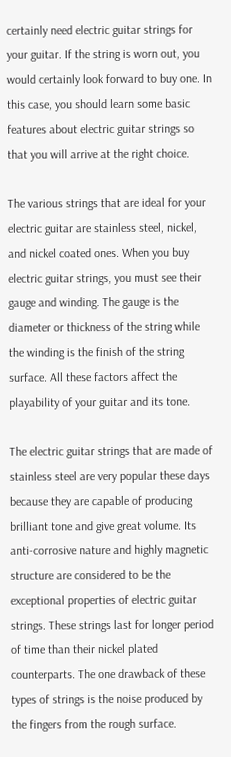certainly need electric guitar strings for your guitar. If the string is worn out, you would certainly look forward to buy one. In this case, you should learn some basic features about electric guitar strings so that you will arrive at the right choice.

The various strings that are ideal for your electric guitar are stainless steel, nickel, and nickel coated ones. When you buy electric guitar strings, you must see their gauge and winding. The gauge is the diameter or thickness of the string while the winding is the finish of the string surface. All these factors affect the playability of your guitar and its tone.

The electric guitar strings that are made of stainless steel are very popular these days because they are capable of producing brilliant tone and give great volume. Its anti-corrosive nature and highly magnetic structure are considered to be the exceptional properties of electric guitar strings. These strings last for longer period of time than their nickel plated counterparts. The one drawback of these types of strings is the noise produced by the fingers from the rough surface.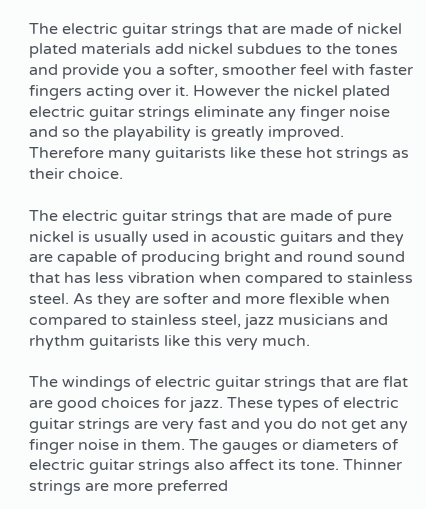The electric guitar strings that are made of nickel plated materials add nickel subdues to the tones and provide you a softer, smoother feel with faster fingers acting over it. However the nickel plated electric guitar strings eliminate any finger noise and so the playability is greatly improved. Therefore many guitarists like these hot strings as their choice.

The electric guitar strings that are made of pure nickel is usually used in acoustic guitars and they are capable of producing bright and round sound that has less vibration when compared to stainless steel. As they are softer and more flexible when compared to stainless steel, jazz musicians and rhythm guitarists like this very much.

The windings of electric guitar strings that are flat are good choices for jazz. These types of electric guitar strings are very fast and you do not get any finger noise in them. The gauges or diameters of electric guitar strings also affect its tone. Thinner strings are more preferred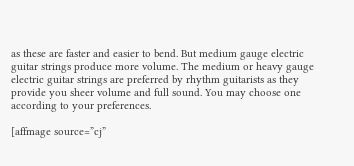as these are faster and easier to bend. But medium gauge electric guitar strings produce more volume. The medium or heavy gauge electric guitar strings are preferred by rhythm guitarists as they provide you sheer volume and full sound. You may choose one according to your preferences.

[affmage source=”cj”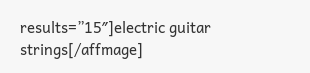results=”15″]electric guitar strings[/affmage]